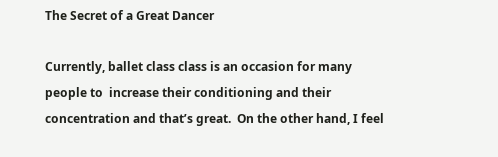The Secret of a Great Dancer

Currently, ballet class class is an occasion for many people to  increase their conditioning and their concentration and that’s great.  On the other hand, I feel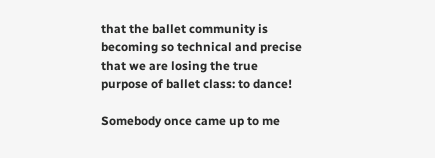that the ballet community is becoming so technical and precise that we are losing the true purpose of ballet class: to dance!

Somebody once came up to me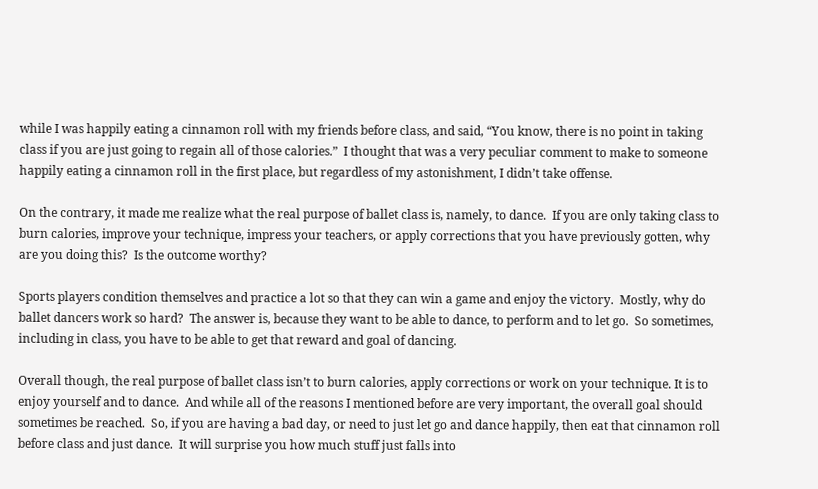while I was happily eating a cinnamon roll with my friends before class, and said, “You know, there is no point in taking class if you are just going to regain all of those calories.”  I thought that was a very peculiar comment to make to someone happily eating a cinnamon roll in the first place, but regardless of my astonishment, I didn’t take offense.

On the contrary, it made me realize what the real purpose of ballet class is, namely, to dance.  If you are only taking class to burn calories, improve your technique, impress your teachers, or apply corrections that you have previously gotten, why are you doing this?  Is the outcome worthy?

Sports players condition themselves and practice a lot so that they can win a game and enjoy the victory.  Mostly, why do ballet dancers work so hard?  The answer is, because they want to be able to dance, to perform and to let go.  So sometimes, including in class, you have to be able to get that reward and goal of dancing.

Overall though, the real purpose of ballet class isn’t to burn calories, apply corrections or work on your technique. It is to enjoy yourself and to dance.  And while all of the reasons I mentioned before are very important, the overall goal should sometimes be reached.  So, if you are having a bad day, or need to just let go and dance happily, then eat that cinnamon roll before class and just dance.  It will surprise you how much stuff just falls into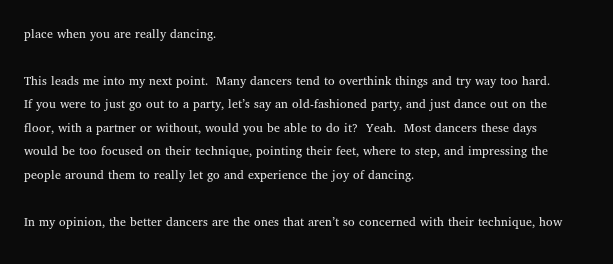place when you are really dancing.

This leads me into my next point.  Many dancers tend to overthink things and try way too hard.  If you were to just go out to a party, let’s say an old-fashioned party, and just dance out on the floor, with a partner or without, would you be able to do it?  Yeah.  Most dancers these days would be too focused on their technique, pointing their feet, where to step, and impressing the people around them to really let go and experience the joy of dancing.

In my opinion, the better dancers are the ones that aren’t so concerned with their technique, how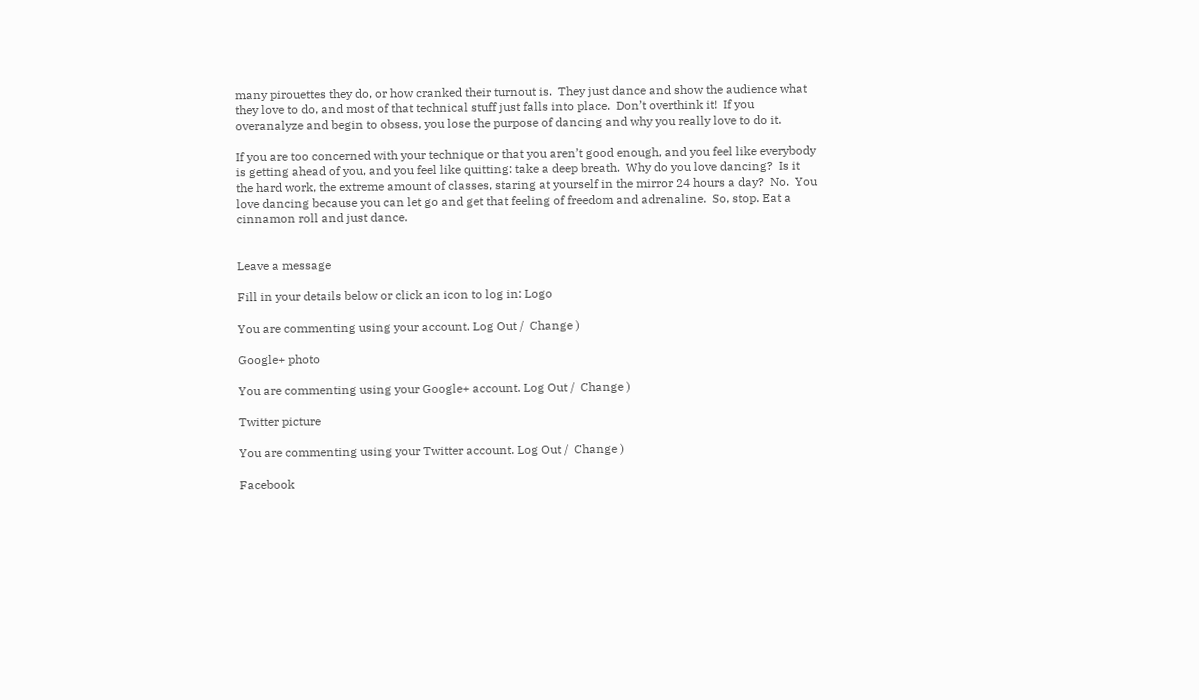many pirouettes they do, or how cranked their turnout is.  They just dance and show the audience what they love to do, and most of that technical stuff just falls into place.  Don’t overthink it!  If you overanalyze and begin to obsess, you lose the purpose of dancing and why you really love to do it.

If you are too concerned with your technique or that you aren’t good enough, and you feel like everybody is getting ahead of you, and you feel like quitting: take a deep breath.  Why do you love dancing?  Is it the hard work, the extreme amount of classes, staring at yourself in the mirror 24 hours a day?  No.  You love dancing because you can let go and get that feeling of freedom and adrenaline.  So, stop. Eat a cinnamon roll and just dance.


Leave a message

Fill in your details below or click an icon to log in: Logo

You are commenting using your account. Log Out /  Change )

Google+ photo

You are commenting using your Google+ account. Log Out /  Change )

Twitter picture

You are commenting using your Twitter account. Log Out /  Change )

Facebook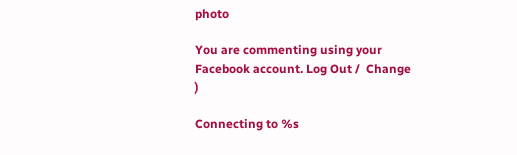photo

You are commenting using your Facebook account. Log Out /  Change )

Connecting to %s